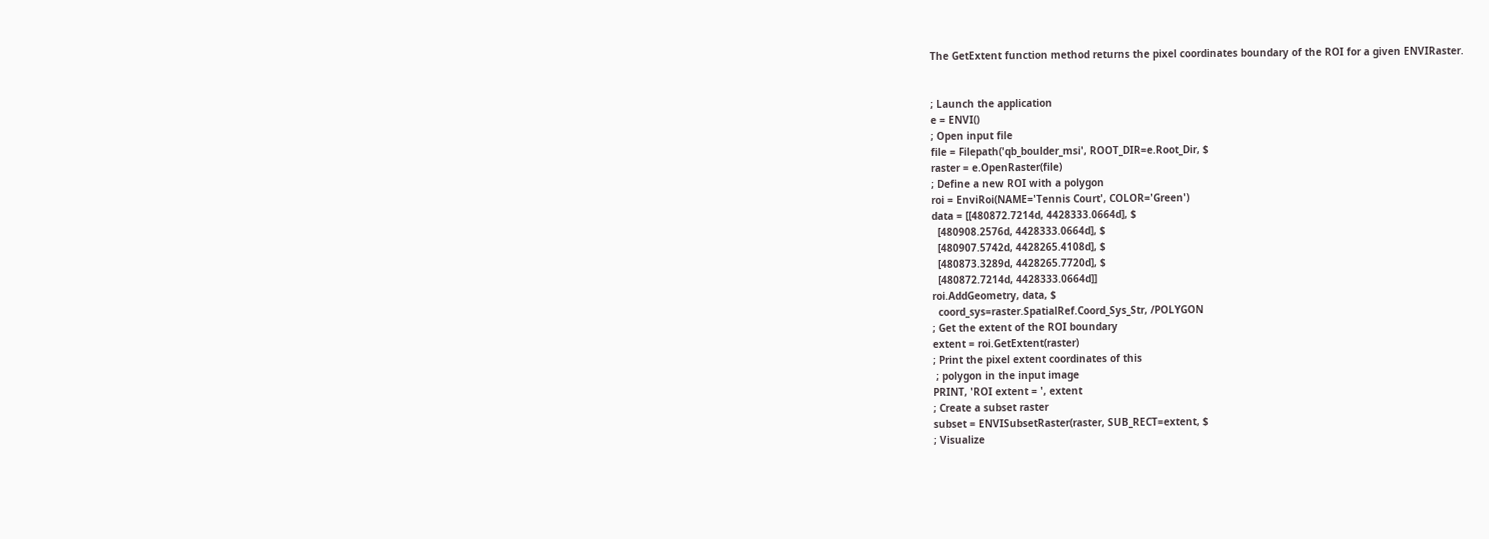The GetExtent function method returns the pixel coordinates boundary of the ROI for a given ENVIRaster.


; Launch the application
e = ENVI()
; Open input file
file = Filepath('qb_boulder_msi', ROOT_DIR=e.Root_Dir, $
raster = e.OpenRaster(file)
; Define a new ROI with a polygon
roi = EnviRoi(NAME='Tennis Court', COLOR='Green')
data = [[480872.7214d, 4428333.0664d], $
  [480908.2576d, 4428333.0664d], $
  [480907.5742d, 4428265.4108d], $
  [480873.3289d, 4428265.7720d], $
  [480872.7214d, 4428333.0664d]]
roi.AddGeometry, data, $
  coord_sys=raster.SpatialRef.Coord_Sys_Str, /POLYGON
; Get the extent of the ROI boundary
extent = roi.GetExtent(raster)
; Print the pixel extent coordinates of this
 ; polygon in the input image
PRINT, 'ROI extent = ', extent
; Create a subset raster
subset = ENVISubsetRaster(raster, SUB_RECT=extent, $
; Visualize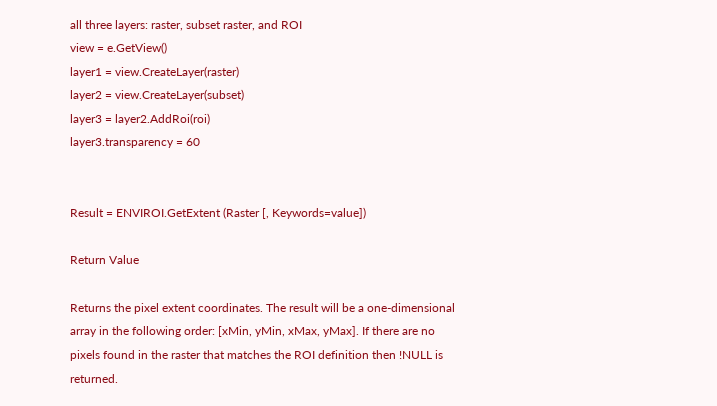all three layers: raster, subset raster, and ROI
view = e.GetView()
layer1 = view.CreateLayer(raster)
layer2 = view.CreateLayer(subset)
layer3 = layer2.AddRoi(roi)
layer3.transparency = 60


Result = ENVIROI.GetExtent (Raster [, Keywords=value])

Return Value

Returns the pixel extent coordinates. The result will be a one-dimensional array in the following order: [xMin, yMin, xMax, yMax]. If there are no pixels found in the raster that matches the ROI definition then !NULL is returned.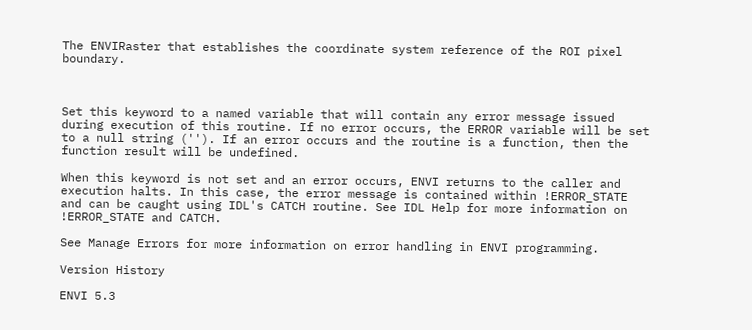The ENVIRaster that establishes the coordinate system reference of the ROI pixel boundary.



Set this keyword to a named variable that will contain any error message issued during execution of this routine. If no error occurs, the ERROR variable will be set to a null string (''). If an error occurs and the routine is a function, then the function result will be undefined.

When this keyword is not set and an error occurs, ENVI returns to the caller and execution halts. In this case, the error message is contained within !ERROR_STATE and can be caught using IDL's CATCH routine. See IDL Help for more information on !ERROR_STATE and CATCH.

See Manage Errors for more information on error handling in ENVI programming.

Version History

ENVI 5.3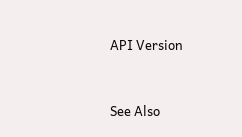API Version


See Also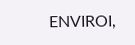ENVIROI,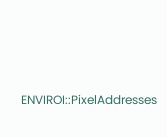ENVIROI::PixelAddresses